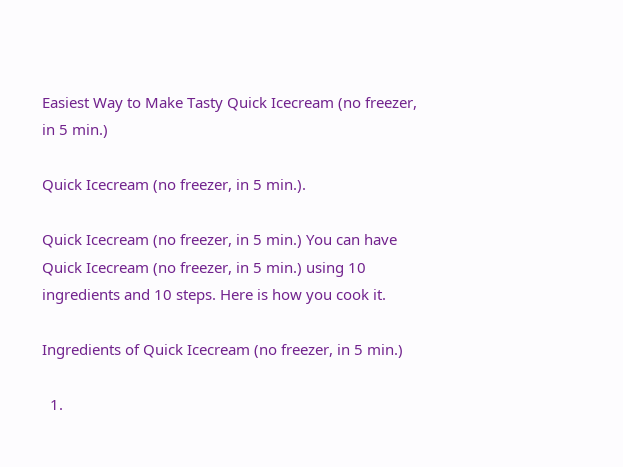Easiest Way to Make Tasty Quick Icecream (no freezer, in 5 min.)

Quick Icecream (no freezer, in 5 min.).

Quick Icecream (no freezer, in 5 min.) You can have Quick Icecream (no freezer, in 5 min.) using 10 ingredients and 10 steps. Here is how you cook it.

Ingredients of Quick Icecream (no freezer, in 5 min.)

  1.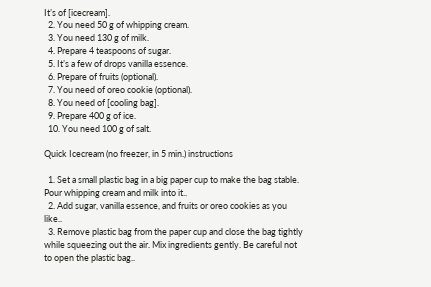It’s of [icecream].
  2. You need 50 g of whipping cream.
  3. You need 130 g of milk.
  4. Prepare 4 teaspoons of sugar.
  5. It’s a few of drops vanilla essence.
  6. Prepare of fruits (optional).
  7. You need of oreo cookie (optional).
  8. You need of [cooling bag].
  9. Prepare 400 g of ice.
  10. You need 100 g of salt.

Quick Icecream (no freezer, in 5 min.) instructions

  1. Set a small plastic bag in a big paper cup to make the bag stable. Pour whipping cream and milk into it..
  2. Add sugar, vanilla essence, and fruits or oreo cookies as you like..
  3. Remove plastic bag from the paper cup and close the bag tightly while squeezing out the air. Mix ingredients gently. Be careful not to open the plastic bag..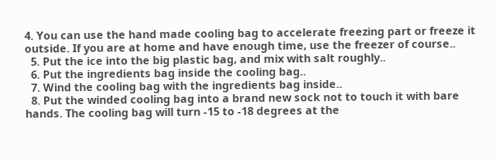4. You can use the hand made cooling bag to accelerate freezing part or freeze it outside. If you are at home and have enough time, use the freezer of course..
  5. Put the ice into the big plastic bag, and mix with salt roughly..
  6. Put the ingredients bag inside the cooling bag..
  7. Wind the cooling bag with the ingredients bag inside..
  8. Put the winded cooling bag into a brand new sock not to touch it with bare hands. The cooling bag will turn -15 to -18 degrees at the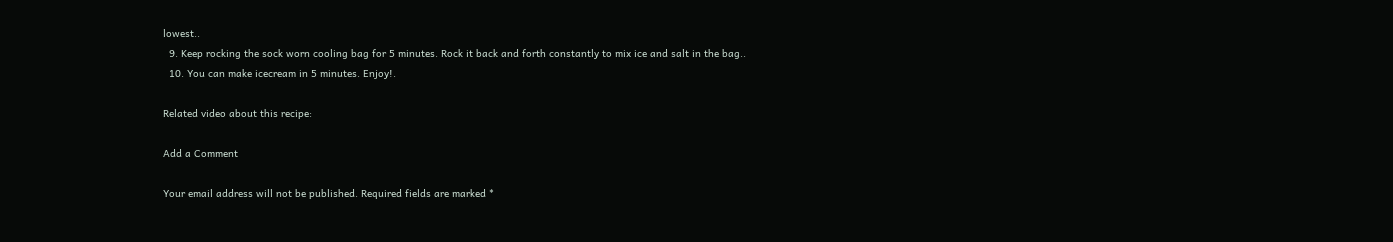lowest..
  9. Keep rocking the sock worn cooling bag for 5 minutes. Rock it back and forth constantly to mix ice and salt in the bag..
  10. You can make icecream in 5 minutes. Enjoy!.

Related video about this recipe:

Add a Comment

Your email address will not be published. Required fields are marked *